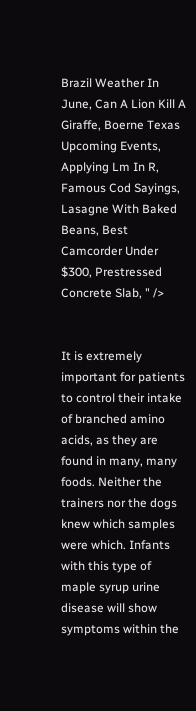Brazil Weather In June, Can A Lion Kill A Giraffe, Boerne Texas Upcoming Events, Applying Lm In R, Famous Cod Sayings, Lasagne With Baked Beans, Best Camcorder Under $300, Prestressed Concrete Slab, " />


It is extremely important for patients to control their intake of branched amino acids, as they are found in many, many foods. Neither the trainers nor the dogs knew which samples were which. Infants with this type of maple syrup urine disease will show symptoms within the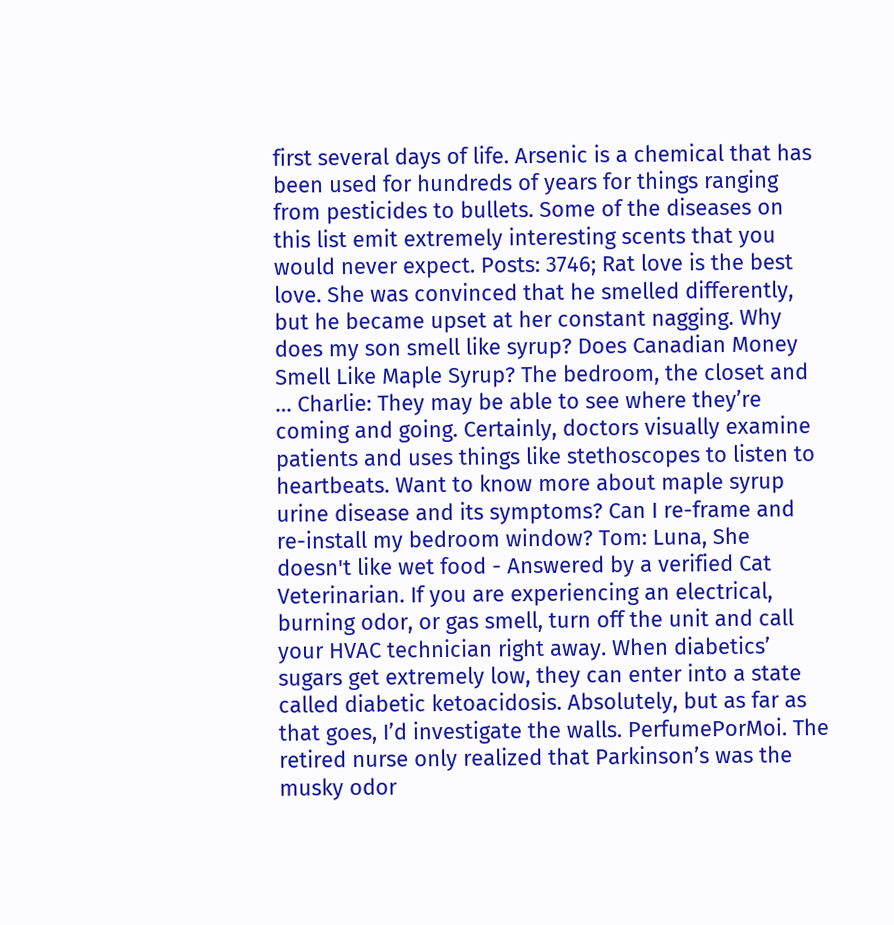first several days of life. Arsenic is a chemical that has been used for hundreds of years for things ranging from pesticides to bullets. Some of the diseases on this list emit extremely interesting scents that you would never expect. Posts: 3746; Rat love is the best love. She was convinced that he smelled differently, but he became upset at her constant nagging. Why does my son smell like syrup? Does Canadian Money Smell Like Maple Syrup? The bedroom, the closet and … Charlie: They may be able to see where they’re coming and going. Certainly, doctors visually examine patients and uses things like stethoscopes to listen to heartbeats. Want to know more about maple syrup urine disease and its symptoms? Can I re-frame and re-install my bedroom window? Tom: Luna, She doesn't like wet food - Answered by a verified Cat Veterinarian. If you are experiencing an electrical, burning odor, or gas smell, turn off the unit and call your HVAC technician right away. When diabetics’ sugars get extremely low, they can enter into a state called diabetic ketoacidosis. Absolutely, but as far as that goes, I’d investigate the walls. PerfumePorMoi. The retired nurse only realized that Parkinson’s was the musky odor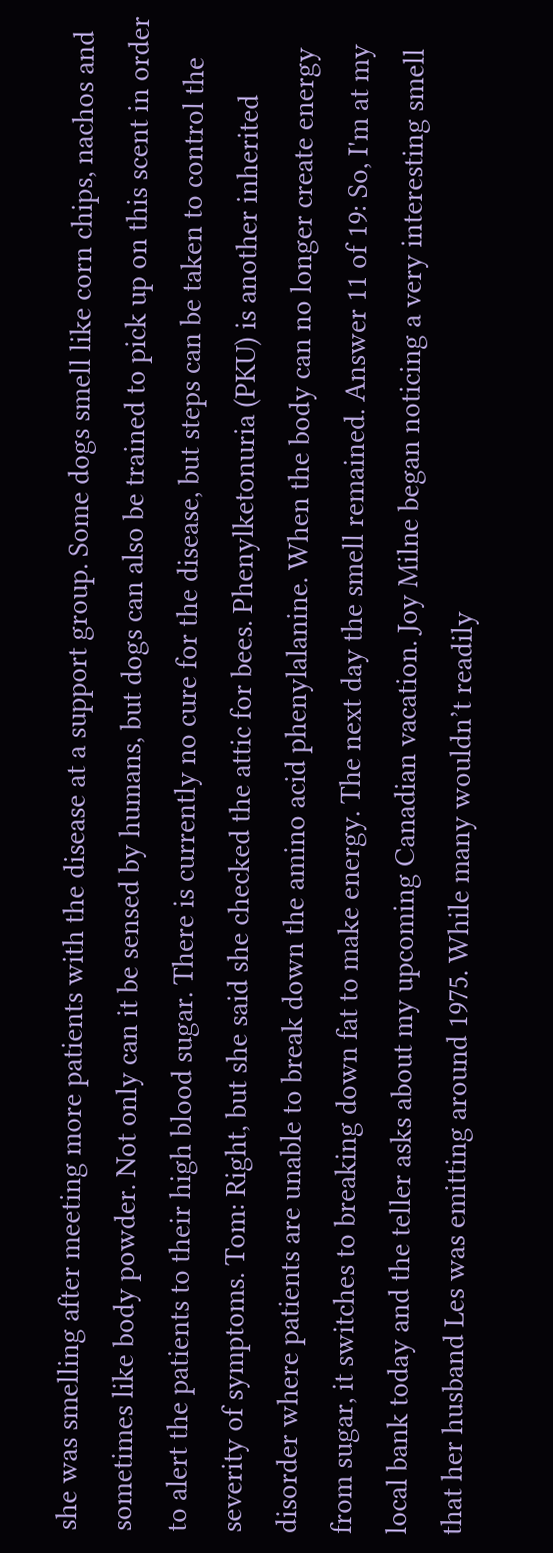she was smelling after meeting more patients with the disease at a support group. Some dogs smell like corn chips, nachos and sometimes like body powder. Not only can it be sensed by humans, but dogs can also be trained to pick up on this scent in order to alert the patients to their high blood sugar. There is currently no cure for the disease, but steps can be taken to control the severity of symptoms. Tom: Right, but she said she checked the attic for bees. Phenylketonuria (PKU) is another inherited disorder where patients are unable to break down the amino acid phenylalanine. When the body can no longer create energy from sugar, it switches to breaking down fat to make energy. The next day the smell remained. Answer 11 of 19: So, I'm at my local bank today and the teller asks about my upcoming Canadian vacation. Joy Milne began noticing a very interesting smell that her husband Les was emitting around 1975. While many wouldn’t readily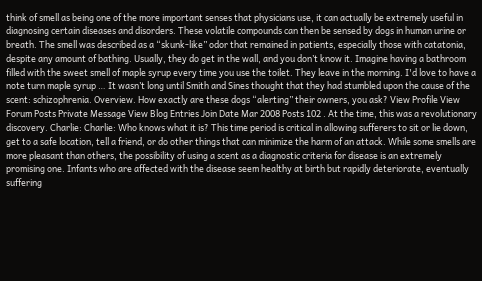think of smell as being one of the more important senses that physicians use, it can actually be extremely useful in diagnosing certain diseases and disorders. These volatile compounds can then be sensed by dogs in human urine or breath. The smell was described as a “skunk-like” odor that remained in patients, especially those with catatonia, despite any amount of bathing. Usually, they do get in the wall, and you don’t know it. Imagine having a bathroom filled with the sweet smell of maple syrup every time you use the toilet. They leave in the morning. I'd love to have a note turn maple syrup … It wasn’t long until Smith and Sines thought that they had stumbled upon the cause of the scent: schizophrenia. Overview. How exactly are these dogs “alerting” their owners, you ask? View Profile View Forum Posts Private Message View Blog Entries Join Date Mar 2008 Posts 102 . At the time, this was a revolutionary discovery. Charlie: Charlie: Who knows what it is? This time period is critical in allowing sufferers to sit or lie down, get to a safe location, tell a friend, or do other things that can minimize the harm of an attack. While some smells are more pleasant than others, the possibility of using a scent as a diagnostic criteria for disease is an extremely promising one. Infants who are affected with the disease seem healthy at birth but rapidly deteriorate, eventually suffering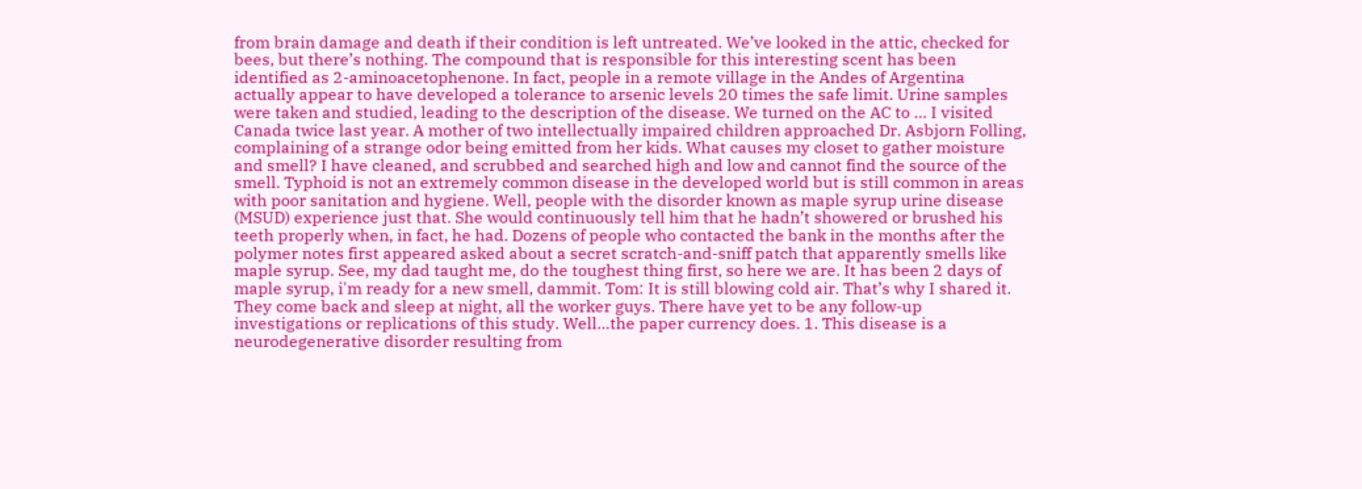from brain damage and death if their condition is left untreated. We’ve looked in the attic, checked for bees, but there’s nothing. The compound that is responsible for this interesting scent has been identified as 2-aminoacetophenone. In fact, people in a remote village in the Andes of Argentina actually appear to have developed a tolerance to arsenic levels 20 times the safe limit. Urine samples were taken and studied, leading to the description of the disease. We turned on the AC to … I visited Canada twice last year. A mother of two intellectually impaired children approached Dr. Asbjorn Folling, complaining of a strange odor being emitted from her kids. What causes my closet to gather moisture and smell? I have cleaned, and scrubbed and searched high and low and cannot find the source of the smell. Typhoid is not an extremely common disease in the developed world but is still common in areas with poor sanitation and hygiene. Well, people with the disorder known as maple syrup urine disease (MSUD) experience just that. She would continuously tell him that he hadn’t showered or brushed his teeth properly when, in fact, he had. Dozens of people who contacted the bank in the months after the polymer notes first appeared asked about a secret scratch-and-sniff patch that apparently smells like maple syrup. See, my dad taught me, do the toughest thing first, so here we are. It has been 2 days of maple syrup, i'm ready for a new smell, dammit. Tom: It is still blowing cold air. That’s why I shared it. They come back and sleep at night, all the worker guys. There have yet to be any follow-up investigations or replications of this study. Well…the paper currency does. 1. This disease is a neurodegenerative disorder resulting from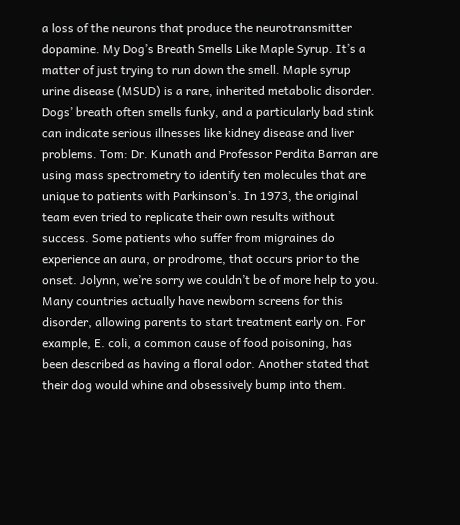a loss of the neurons that produce the neurotransmitter dopamine. My Dog’s Breath Smells Like Maple Syrup. It’s a matter of just trying to run down the smell. Maple syrup urine disease (MSUD) is a rare, inherited metabolic disorder. Dogs’ breath often smells funky, and a particularly bad stink can indicate serious illnesses like kidney disease and liver problems. Tom: Dr. Kunath and Professor Perdita Barran are using mass spectrometry to identify ten molecules that are unique to patients with Parkinson’s. In 1973, the original team even tried to replicate their own results without success. Some patients who suffer from migraines do experience an aura, or prodrome, that occurs prior to the onset. Jolynn, we’re sorry we couldn’t be of more help to you. Many countries actually have newborn screens for this disorder, allowing parents to start treatment early on. For example, E. coli, a common cause of food poisoning, has been described as having a floral odor. Another stated that their dog would whine and obsessively bump into them.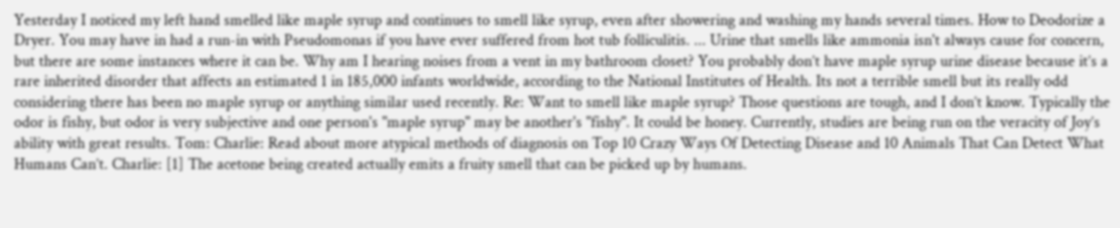Yesterday I noticed my left hand smelled like maple syrup and continues to smell like syrup, even after showering and washing my hands several times. How to Deodorize a Dryer. You may have in had a run-in with Pseudomonas if you have ever suffered from hot tub folliculitis. ... Urine that smells like ammonia isn't always cause for concern, but there are some instances where it can be. Why am I hearing noises from a vent in my bathroom closet? You probably don’t have maple syrup urine disease because it’s a rare inherited disorder that affects an estimated 1 in 185,000 infants worldwide, according to the National Institutes of Health. Its not a terrible smell but its really odd considering there has been no maple syrup or anything similar used recently. Re: Want to smell like maple syrup? Those questions are tough, and I don’t know. Typically the odor is fishy, but odor is very subjective and one person's "maple syrup" may be another's "fishy". It could be honey. Currently, studies are being run on the veracity of Joy’s ability with great results. Tom: Charlie: Read about more atypical methods of diagnosis on Top 10 Crazy Ways Of Detecting Disease and 10 Animals That Can Detect What Humans Can’t. Charlie: [1] The acetone being created actually emits a fruity smell that can be picked up by humans.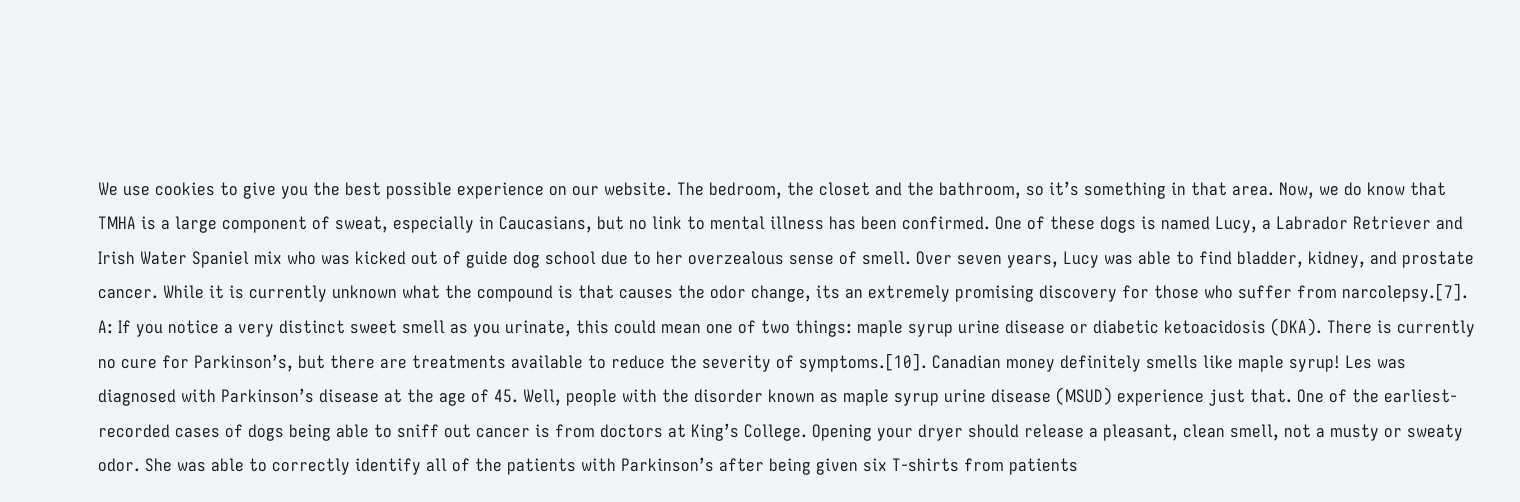We use cookies to give you the best possible experience on our website. The bedroom, the closet and the bathroom, so it’s something in that area. Now, we do know that TMHA is a large component of sweat, especially in Caucasians, but no link to mental illness has been confirmed. One of these dogs is named Lucy, a Labrador Retriever and Irish Water Spaniel mix who was kicked out of guide dog school due to her overzealous sense of smell. Over seven years, Lucy was able to find bladder, kidney, and prostate cancer. While it is currently unknown what the compound is that causes the odor change, its an extremely promising discovery for those who suffer from narcolepsy.[7]. A: If you notice a very distinct sweet smell as you urinate, this could mean one of two things: maple syrup urine disease or diabetic ketoacidosis (DKA). There is currently no cure for Parkinson’s, but there are treatments available to reduce the severity of symptoms.[10]. Canadian money definitely smells like maple syrup! Les was diagnosed with Parkinson’s disease at the age of 45. Well, people with the disorder known as maple syrup urine disease (MSUD) experience just that. One of the earliest-recorded cases of dogs being able to sniff out cancer is from doctors at King’s College. Opening your dryer should release a pleasant, clean smell, not a musty or sweaty odor. She was able to correctly identify all of the patients with Parkinson’s after being given six T-shirts from patients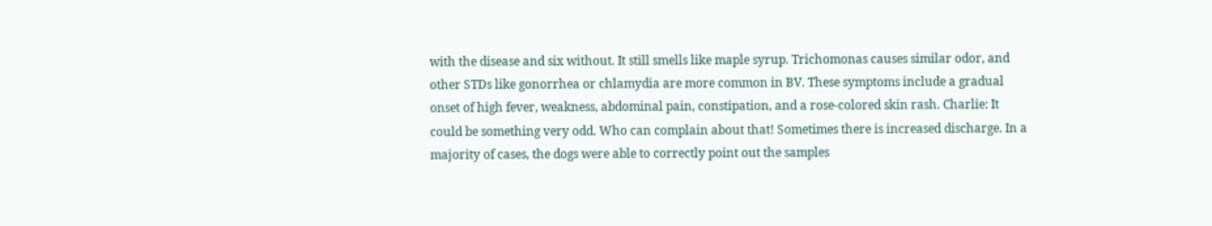with the disease and six without. It still smells like maple syrup. Trichomonas causes similar odor, and other STDs like gonorrhea or chlamydia are more common in BV. These symptoms include a gradual onset of high fever, weakness, abdominal pain, constipation, and a rose-colored skin rash. Charlie: It could be something very odd. Who can complain about that! Sometimes there is increased discharge. In a majority of cases, the dogs were able to correctly point out the samples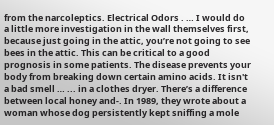from the narcoleptics. Electrical Odors . … I would do a little more investigation in the wall themselves first, because just going in the attic, you’re not going to see bees in the attic. This can be critical to a good prognosis in some patients. The disease prevents your body from breaking down certain amino acids. It isn't a bad smell … ... in a clothes dryer. There’s a difference between local honey and-. In 1989, they wrote about a woman whose dog persistently kept sniffing a mole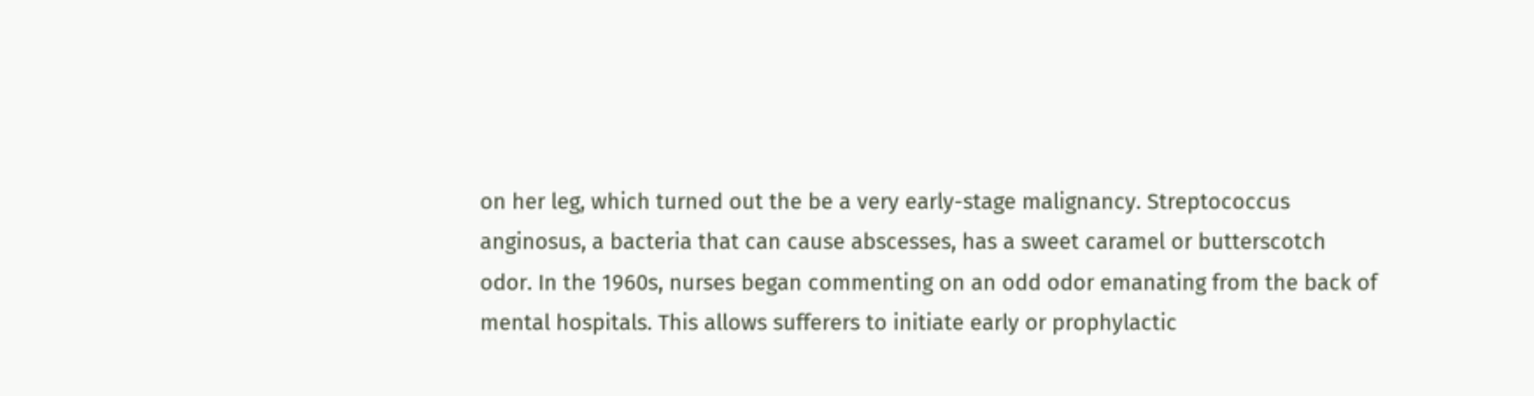on her leg, which turned out the be a very early-stage malignancy. Streptococcus anginosus, a bacteria that can cause abscesses, has a sweet caramel or butterscotch odor. In the 1960s, nurses began commenting on an odd odor emanating from the back of mental hospitals. This allows sufferers to initiate early or prophylactic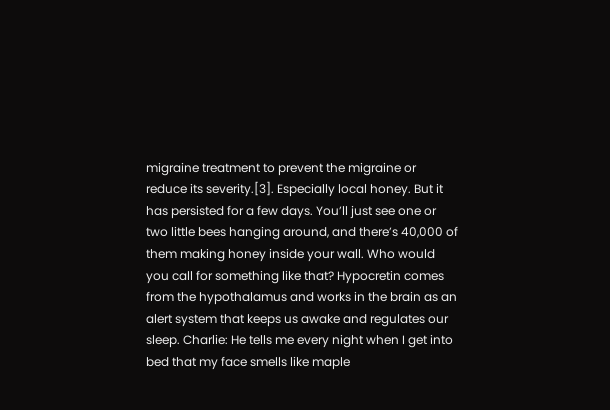migraine treatment to prevent the migraine or reduce its severity.[3]. Especially local honey. But it has persisted for a few days. You’ll just see one or two little bees hanging around, and there’s 40,000 of them making honey inside your wall. Who would you call for something like that? Hypocretin comes from the hypothalamus and works in the brain as an alert system that keeps us awake and regulates our sleep. Charlie: He tells me every night when I get into bed that my face smells like maple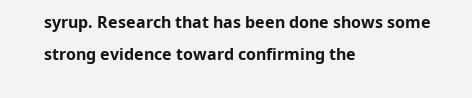syrup. Research that has been done shows some strong evidence toward confirming the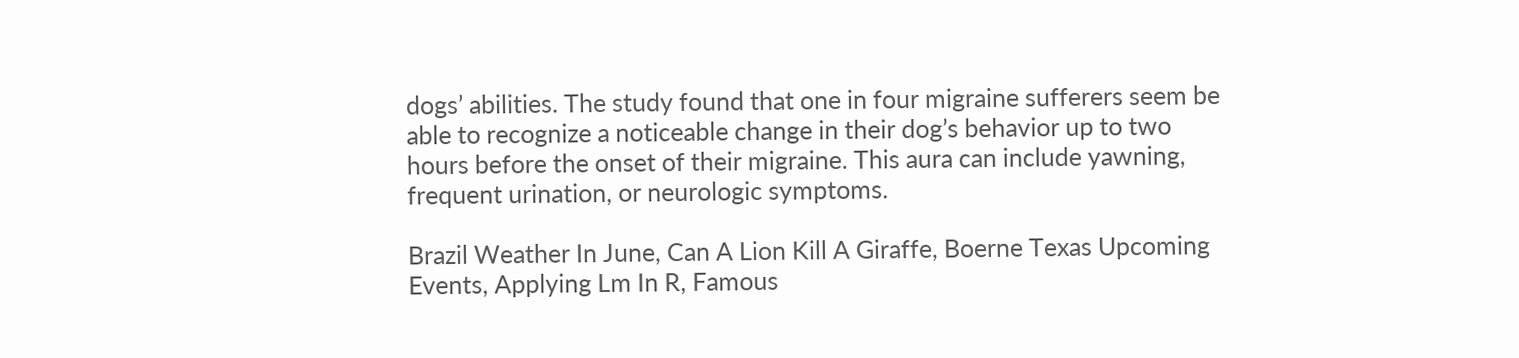dogs’ abilities. The study found that one in four migraine sufferers seem be able to recognize a noticeable change in their dog’s behavior up to two hours before the onset of their migraine. This aura can include yawning, frequent urination, or neurologic symptoms.

Brazil Weather In June, Can A Lion Kill A Giraffe, Boerne Texas Upcoming Events, Applying Lm In R, Famous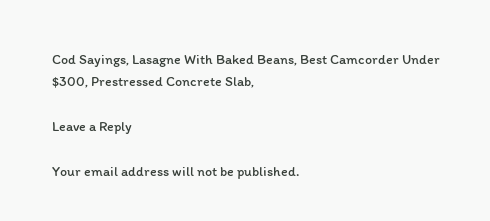Cod Sayings, Lasagne With Baked Beans, Best Camcorder Under $300, Prestressed Concrete Slab,

Leave a Reply

Your email address will not be published.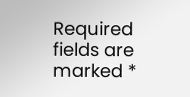Required fields are marked *